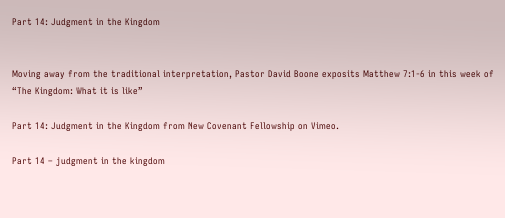Part 14: Judgment in the Kingdom


Moving away from the traditional interpretation, Pastor David Boone exposits Matthew 7:1-6 in this week of “The Kingdom: What it is like”

Part 14: Judgment in the Kingdom from New Covenant Fellowship on Vimeo.

Part 14 – judgment in the kingdom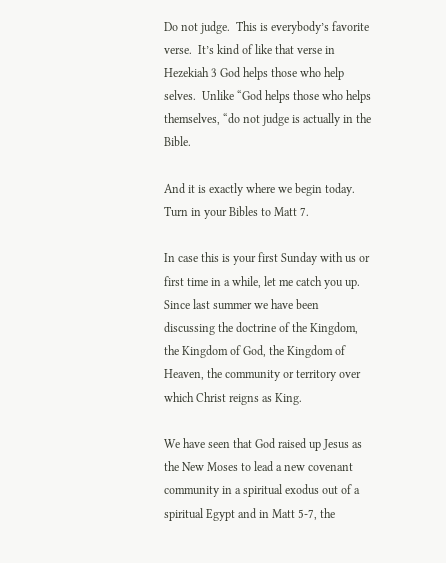Do not judge.  This is everybody’s favorite verse.  It’s kind of like that verse in Hezekiah 3 God helps those who help selves.  Unlike “God helps those who helps themselves, “do not judge is actually in the Bible.

And it is exactly where we begin today.  Turn in your Bibles to Matt 7.

In case this is your first Sunday with us or first time in a while, let me catch you up.  Since last summer we have been discussing the doctrine of the Kingdom, the Kingdom of God, the Kingdom of Heaven, the community or territory over which Christ reigns as King.

We have seen that God raised up Jesus as the New Moses to lead a new covenant community in a spiritual exodus out of a spiritual Egypt and in Matt 5-7, the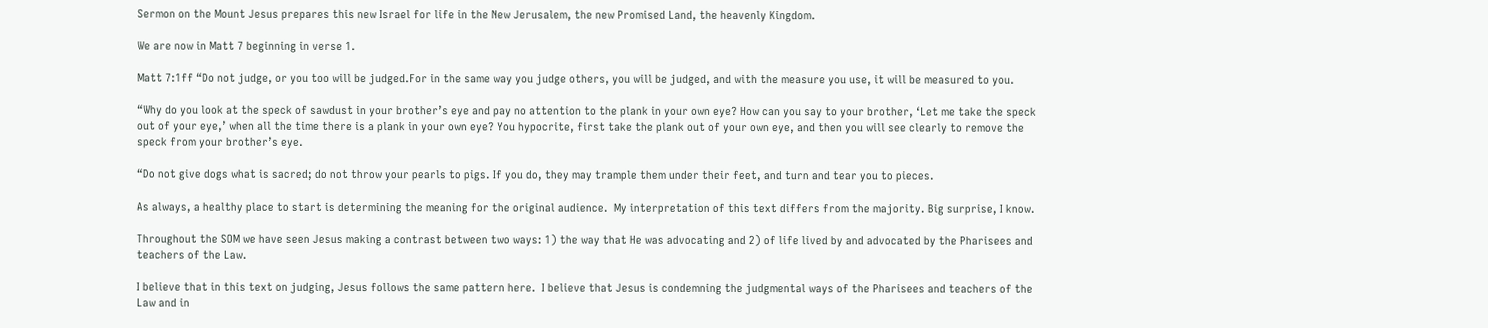Sermon on the Mount Jesus prepares this new Israel for life in the New Jerusalem, the new Promised Land, the heavenly Kingdom.

We are now in Matt 7 beginning in verse 1.

Matt 7:1ff “Do not judge, or you too will be judged.For in the same way you judge others, you will be judged, and with the measure you use, it will be measured to you.

“Why do you look at the speck of sawdust in your brother’s eye and pay no attention to the plank in your own eye? How can you say to your brother, ‘Let me take the speck out of your eye,’ when all the time there is a plank in your own eye? You hypocrite, first take the plank out of your own eye, and then you will see clearly to remove the speck from your brother’s eye.

“Do not give dogs what is sacred; do not throw your pearls to pigs. If you do, they may trample them under their feet, and turn and tear you to pieces.

As always, a healthy place to start is determining the meaning for the original audience.  My interpretation of this text differs from the majority. Big surprise, I know.

Throughout the SOM we have seen Jesus making a contrast between two ways: 1) the way that He was advocating and 2) of life lived by and advocated by the Pharisees and teachers of the Law.

I believe that in this text on judging, Jesus follows the same pattern here.  I believe that Jesus is condemning the judgmental ways of the Pharisees and teachers of the Law and in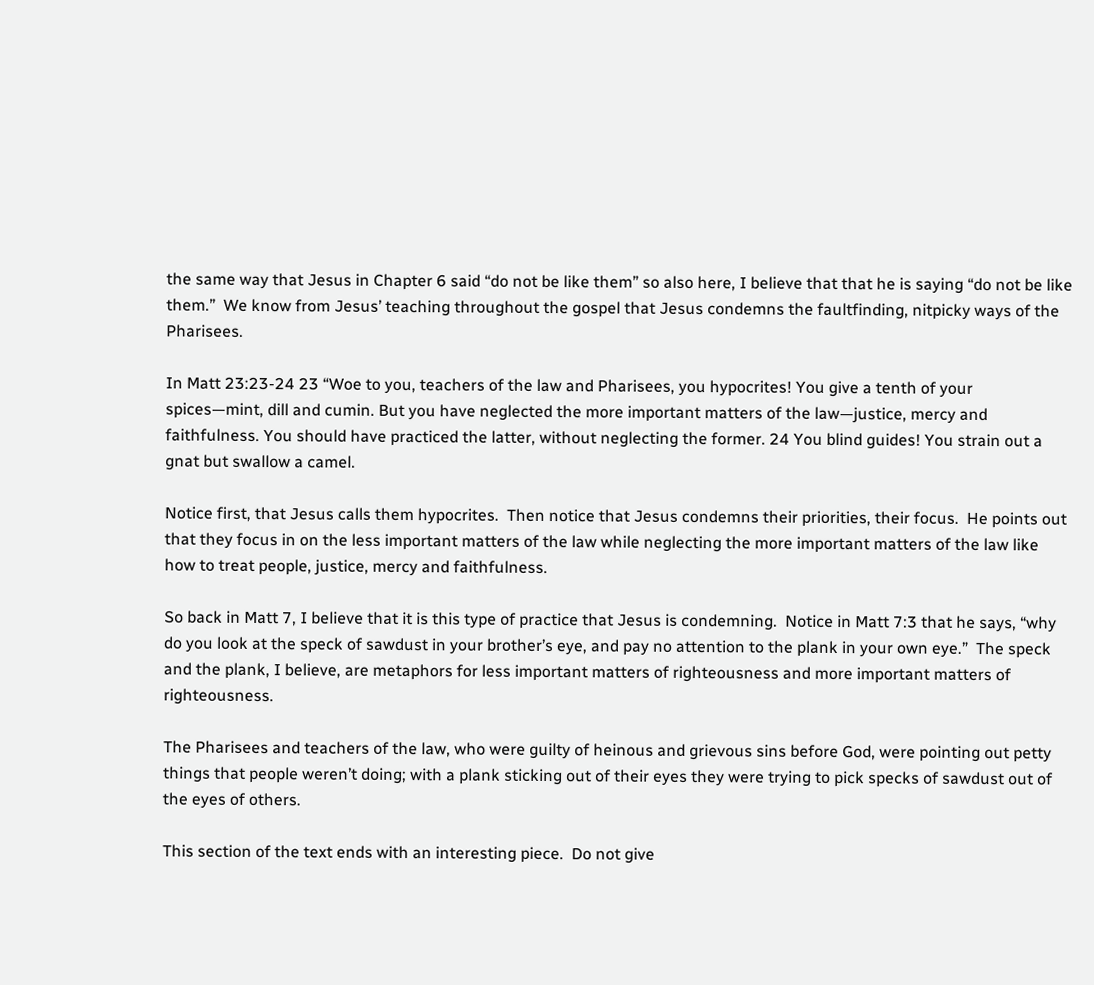the same way that Jesus in Chapter 6 said “do not be like them” so also here, I believe that that he is saying “do not be like them.”  We know from Jesus’ teaching throughout the gospel that Jesus condemns the faultfinding, nitpicky ways of the Pharisees.

In Matt 23:23-24 23 “Woe to you, teachers of the law and Pharisees, you hypocrites! You give a tenth of your spices—mint, dill and cumin. But you have neglected the more important matters of the law—justice, mercy and faithfulness. You should have practiced the latter, without neglecting the former. 24 You blind guides! You strain out a gnat but swallow a camel.

Notice first, that Jesus calls them hypocrites.  Then notice that Jesus condemns their priorities, their focus.  He points out that they focus in on the less important matters of the law while neglecting the more important matters of the law like how to treat people, justice, mercy and faithfulness.

So back in Matt 7, I believe that it is this type of practice that Jesus is condemning.  Notice in Matt 7:3 that he says, “why do you look at the speck of sawdust in your brother’s eye, and pay no attention to the plank in your own eye.”  The speck and the plank, I believe, are metaphors for less important matters of righteousness and more important matters of righteousness.

The Pharisees and teachers of the law, who were guilty of heinous and grievous sins before God, were pointing out petty things that people weren’t doing; with a plank sticking out of their eyes they were trying to pick specks of sawdust out of the eyes of others.

This section of the text ends with an interesting piece.  Do not give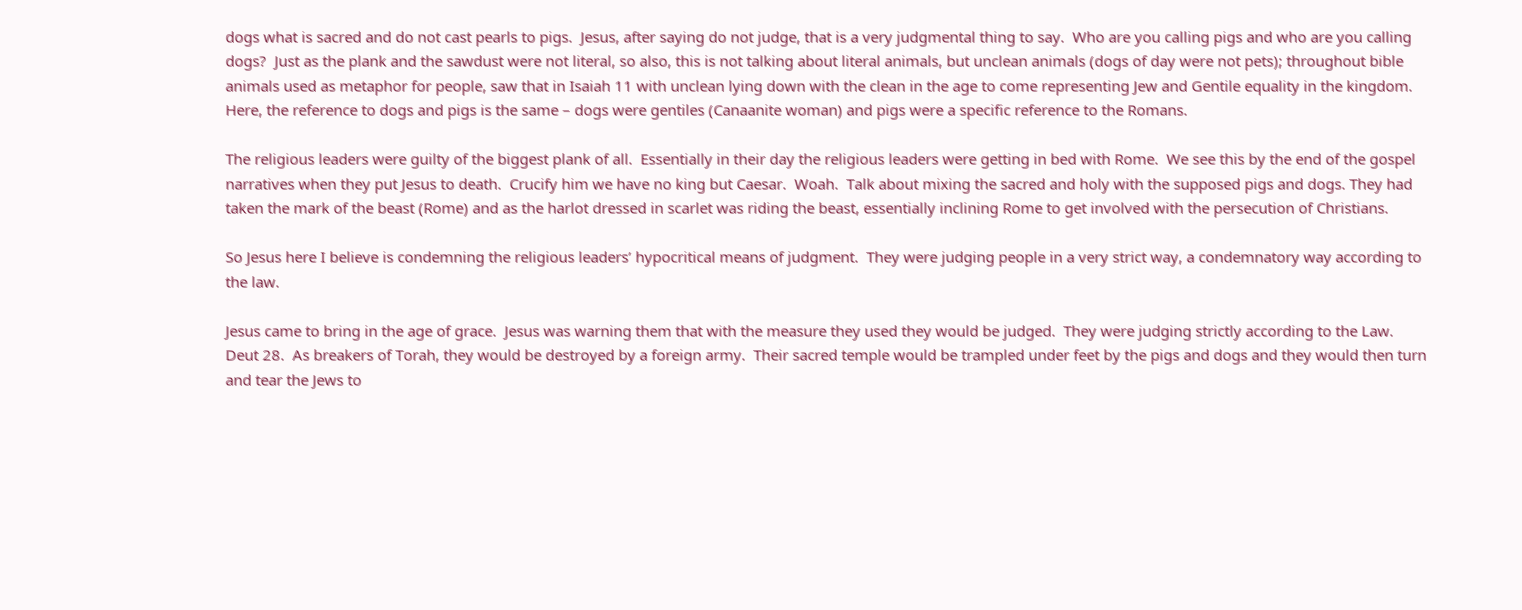dogs what is sacred and do not cast pearls to pigs.  Jesus, after saying do not judge, that is a very judgmental thing to say.  Who are you calling pigs and who are you calling dogs?  Just as the plank and the sawdust were not literal, so also, this is not talking about literal animals, but unclean animals (dogs of day were not pets); throughout bible animals used as metaphor for people, saw that in Isaiah 11 with unclean lying down with the clean in the age to come representing Jew and Gentile equality in the kingdom.  Here, the reference to dogs and pigs is the same – dogs were gentiles (Canaanite woman) and pigs were a specific reference to the Romans.

The religious leaders were guilty of the biggest plank of all.  Essentially in their day the religious leaders were getting in bed with Rome.  We see this by the end of the gospel narratives when they put Jesus to death.  Crucify him we have no king but Caesar.  Woah.  Talk about mixing the sacred and holy with the supposed pigs and dogs. They had taken the mark of the beast (Rome) and as the harlot dressed in scarlet was riding the beast, essentially inclining Rome to get involved with the persecution of Christians.

So Jesus here I believe is condemning the religious leaders’ hypocritical means of judgment.  They were judging people in a very strict way, a condemnatory way according to the law.

Jesus came to bring in the age of grace.  Jesus was warning them that with the measure they used they would be judged.  They were judging strictly according to the Law.  Deut 28.  As breakers of Torah, they would be destroyed by a foreign army.  Their sacred temple would be trampled under feet by the pigs and dogs and they would then turn and tear the Jews to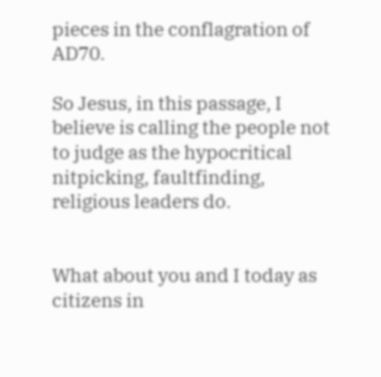pieces in the conflagration of AD70.

So Jesus, in this passage, I believe is calling the people not to judge as the hypocritical nitpicking, faultfinding, religious leaders do.


What about you and I today as citizens in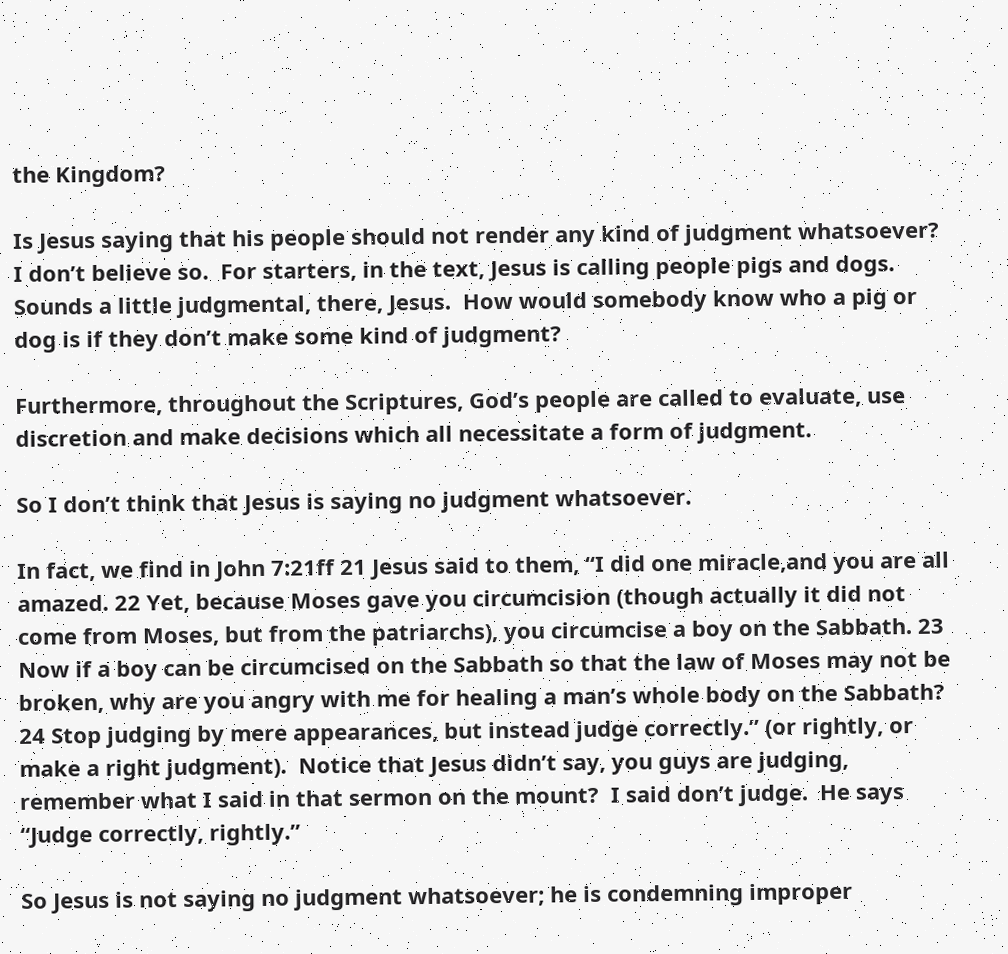the Kingdom?

Is Jesus saying that his people should not render any kind of judgment whatsoever?  I don’t believe so.  For starters, in the text, Jesus is calling people pigs and dogs.  Sounds a little judgmental, there, Jesus.  How would somebody know who a pig or dog is if they don’t make some kind of judgment?

Furthermore, throughout the Scriptures, God’s people are called to evaluate, use discretion and make decisions which all necessitate a form of judgment.

So I don’t think that Jesus is saying no judgment whatsoever.

In fact, we find in John 7:21ff 21 Jesus said to them, “I did one miracle,and you are all amazed. 22 Yet, because Moses gave you circumcision (though actually it did not come from Moses, but from the patriarchs), you circumcise a boy on the Sabbath. 23 Now if a boy can be circumcised on the Sabbath so that the law of Moses may not be broken, why are you angry with me for healing a man’s whole body on the Sabbath? 24 Stop judging by mere appearances, but instead judge correctly.” (or rightly, or make a right judgment).  Notice that Jesus didn’t say, you guys are judging, remember what I said in that sermon on the mount?  I said don’t judge.  He says “Judge correctly, rightly.”

So Jesus is not saying no judgment whatsoever; he is condemning improper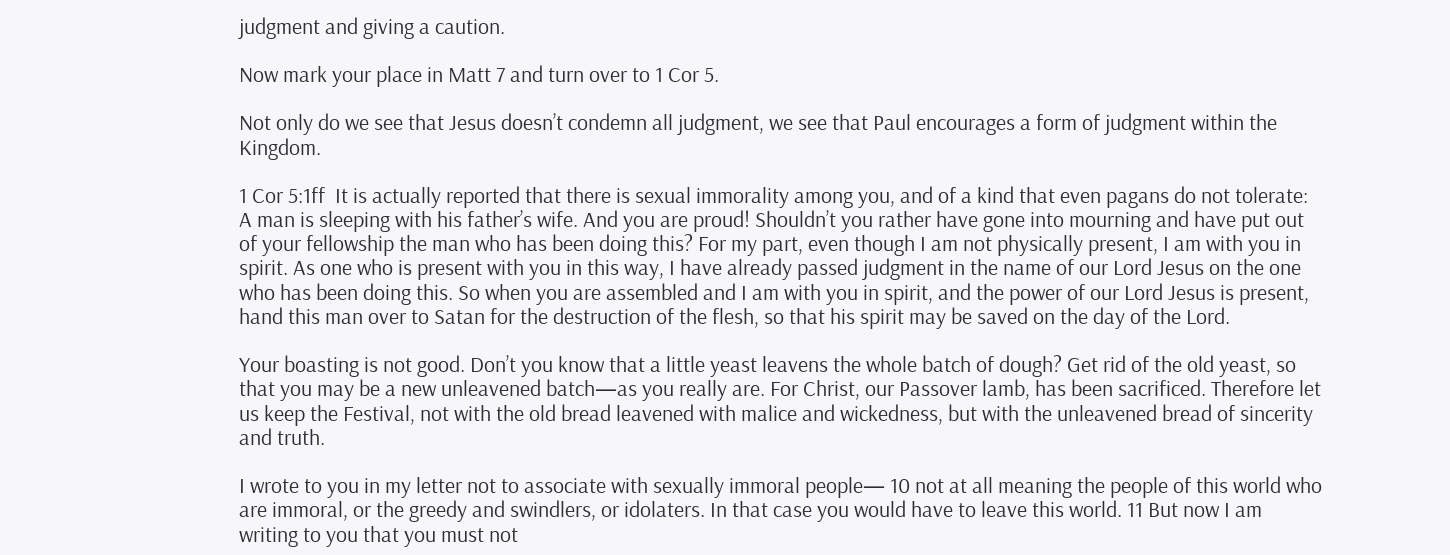judgment and giving a caution.

Now mark your place in Matt 7 and turn over to 1 Cor 5.

Not only do we see that Jesus doesn’t condemn all judgment, we see that Paul encourages a form of judgment within the Kingdom.

1 Cor 5:1ff  It is actually reported that there is sexual immorality among you, and of a kind that even pagans do not tolerate: A man is sleeping with his father’s wife. And you are proud! Shouldn’t you rather have gone into mourning and have put out of your fellowship the man who has been doing this? For my part, even though I am not physically present, I am with you in spirit. As one who is present with you in this way, I have already passed judgment in the name of our Lord Jesus on the one who has been doing this. So when you are assembled and I am with you in spirit, and the power of our Lord Jesus is present, hand this man over to Satan for the destruction of the flesh, so that his spirit may be saved on the day of the Lord.

Your boasting is not good. Don’t you know that a little yeast leavens the whole batch of dough? Get rid of the old yeast, so that you may be a new unleavened batch—as you really are. For Christ, our Passover lamb, has been sacrificed. Therefore let us keep the Festival, not with the old bread leavened with malice and wickedness, but with the unleavened bread of sincerity and truth.

I wrote to you in my letter not to associate with sexually immoral people— 10 not at all meaning the people of this world who are immoral, or the greedy and swindlers, or idolaters. In that case you would have to leave this world. 11 But now I am writing to you that you must not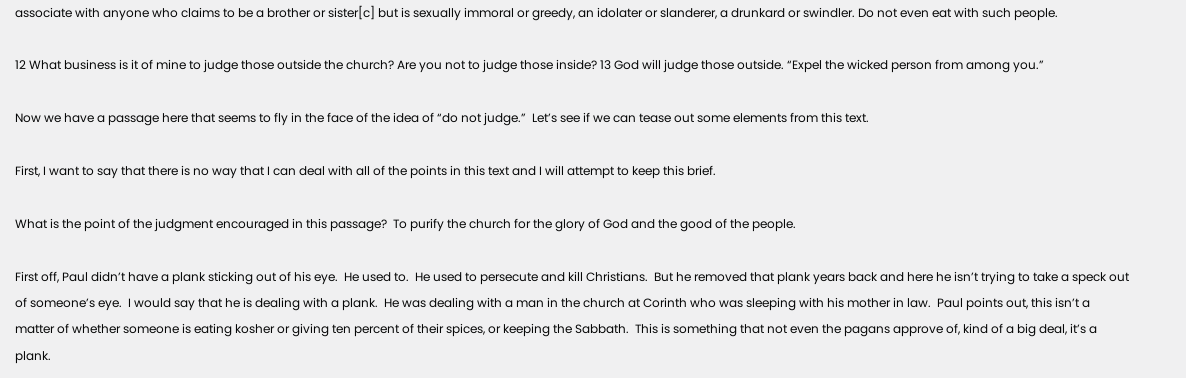associate with anyone who claims to be a brother or sister[c] but is sexually immoral or greedy, an idolater or slanderer, a drunkard or swindler. Do not even eat with such people.

12 What business is it of mine to judge those outside the church? Are you not to judge those inside? 13 God will judge those outside. “Expel the wicked person from among you.”

Now we have a passage here that seems to fly in the face of the idea of “do not judge.”  Let’s see if we can tease out some elements from this text.

First, I want to say that there is no way that I can deal with all of the points in this text and I will attempt to keep this brief.

What is the point of the judgment encouraged in this passage?  To purify the church for the glory of God and the good of the people.

First off, Paul didn’t have a plank sticking out of his eye.  He used to.  He used to persecute and kill Christians.  But he removed that plank years back and here he isn’t trying to take a speck out of someone’s eye.  I would say that he is dealing with a plank.  He was dealing with a man in the church at Corinth who was sleeping with his mother in law.  Paul points out, this isn’t a matter of whether someone is eating kosher or giving ten percent of their spices, or keeping the Sabbath.  This is something that not even the pagans approve of, kind of a big deal, it’s a plank.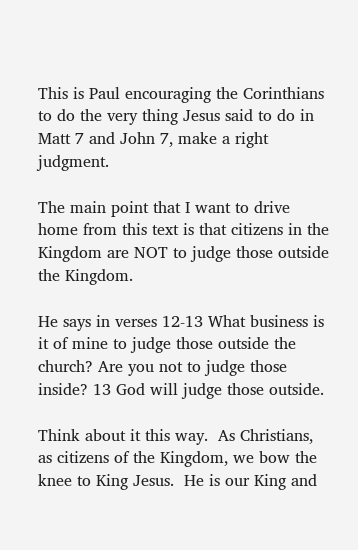This is Paul encouraging the Corinthians to do the very thing Jesus said to do in Matt 7 and John 7, make a right judgment.

The main point that I want to drive home from this text is that citizens in the Kingdom are NOT to judge those outside the Kingdom.

He says in verses 12-13 What business is it of mine to judge those outside the church? Are you not to judge those inside? 13 God will judge those outside.

Think about it this way.  As Christians, as citizens of the Kingdom, we bow the knee to King Jesus.  He is our King and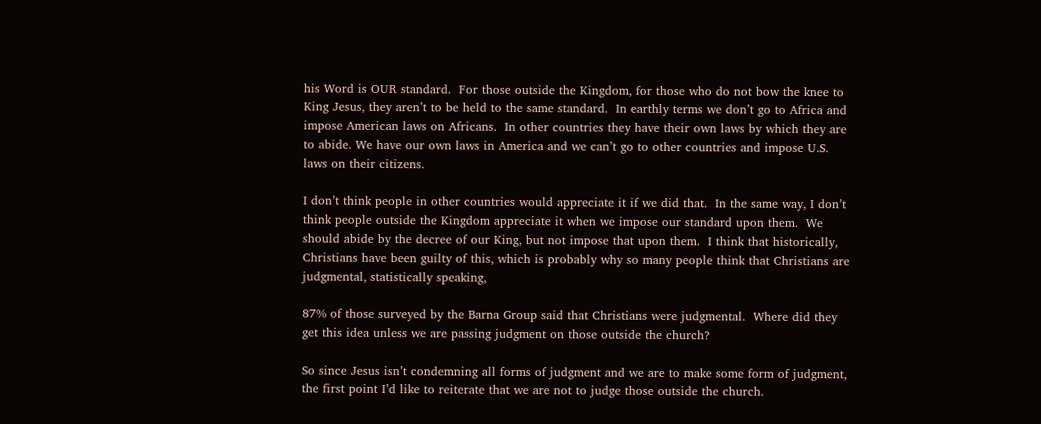his Word is OUR standard.  For those outside the Kingdom, for those who do not bow the knee to King Jesus, they aren’t to be held to the same standard.  In earthly terms we don’t go to Africa and impose American laws on Africans.  In other countries they have their own laws by which they are to abide. We have our own laws in America and we can’t go to other countries and impose U.S. laws on their citizens.

I don’t think people in other countries would appreciate it if we did that.  In the same way, I don’t think people outside the Kingdom appreciate it when we impose our standard upon them.  We should abide by the decree of our King, but not impose that upon them.  I think that historically, Christians have been guilty of this, which is probably why so many people think that Christians are judgmental, statistically speaking,

87% of those surveyed by the Barna Group said that Christians were judgmental.  Where did they get this idea unless we are passing judgment on those outside the church?

So since Jesus isn’t condemning all forms of judgment and we are to make some form of judgment, the first point I’d like to reiterate that we are not to judge those outside the church.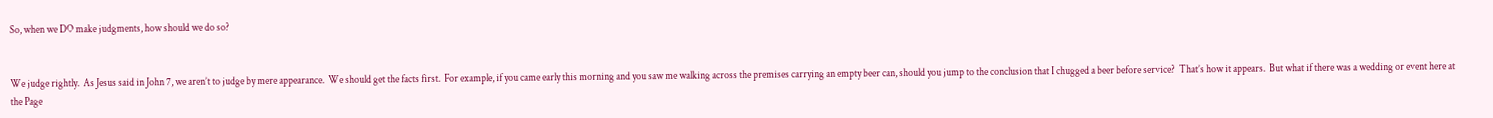So, when we DO make judgments, how should we do so?


We judge rightly.  As Jesus said in John 7, we aren’t to judge by mere appearance.  We should get the facts first.  For example, if you came early this morning and you saw me walking across the premises carrying an empty beer can, should you jump to the conclusion that I chugged a beer before service?  That’s how it appears.  But what if there was a wedding or event here at the Page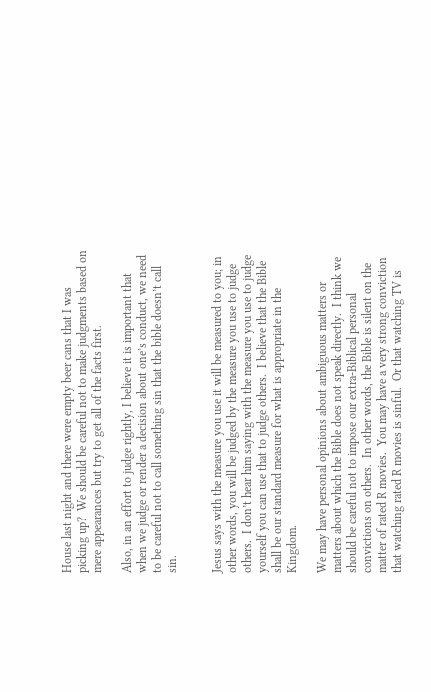House last night and there were empty beer cans that I was picking up?  We should be careful not to make judgments based on mere appearances but try to get all of the facts first.

Also, in an effort to judge rightly, I believe it is important that when we judge or render a decision about one’s conduct, we need to be careful not to call something sin that the bible doesn’t call sin.


Jesus says with the measure you use it will be measured to you; in other words, you will be judged by the measure you use to judge others.  I don’t hear him saying with the measure you use to judge yourself you can use that to judge others.  I believe that the Bible shall be our standard measure for what is appropriate in the Kingdom.

We may have personal opinions about ambiguous matters or matters about which the Bible does not speak directly.  I think we should be careful not to impose our extra-Biblical personal convictions on others.  In other words, the Bible is silent on the matter of rated R movies.  You may have a very strong conviction that watching rated R movies is sinful.  Or that watching TV is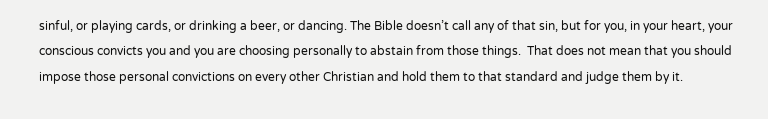sinful, or playing cards, or drinking a beer, or dancing. The Bible doesn’t call any of that sin, but for you, in your heart, your conscious convicts you and you are choosing personally to abstain from those things.  That does not mean that you should impose those personal convictions on every other Christian and hold them to that standard and judge them by it.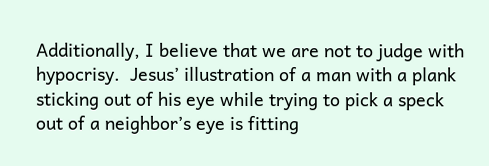Additionally, I believe that we are not to judge with hypocrisy.  Jesus’ illustration of a man with a plank sticking out of his eye while trying to pick a speck out of a neighbor’s eye is fitting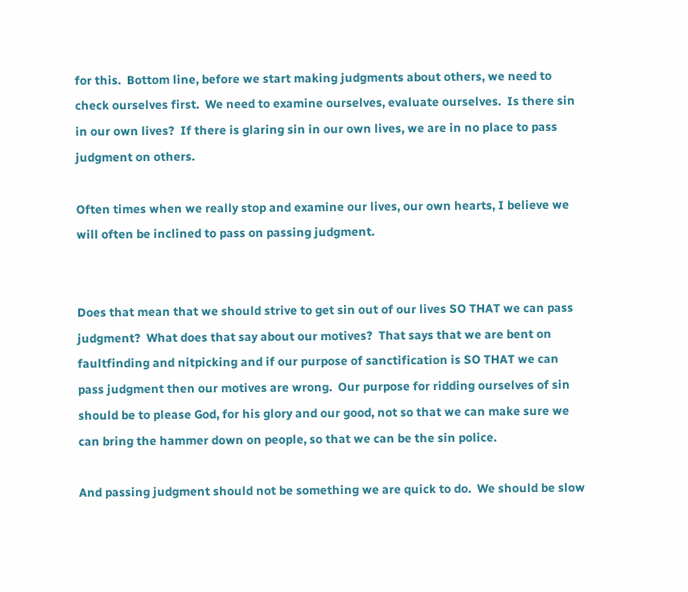for this.  Bottom line, before we start making judgments about others, we need to check ourselves first.  We need to examine ourselves, evaluate ourselves.  Is there sin in our own lives?  If there is glaring sin in our own lives, we are in no place to pass judgment on others.

Often times when we really stop and examine our lives, our own hearts, I believe we will often be inclined to pass on passing judgment.


Does that mean that we should strive to get sin out of our lives SO THAT we can pass judgment?  What does that say about our motives?  That says that we are bent on faultfinding and nitpicking and if our purpose of sanctification is SO THAT we can pass judgment then our motives are wrong.  Our purpose for ridding ourselves of sin should be to please God, for his glory and our good, not so that we can make sure we can bring the hammer down on people, so that we can be the sin police.

And passing judgment should not be something we are quick to do.  We should be slow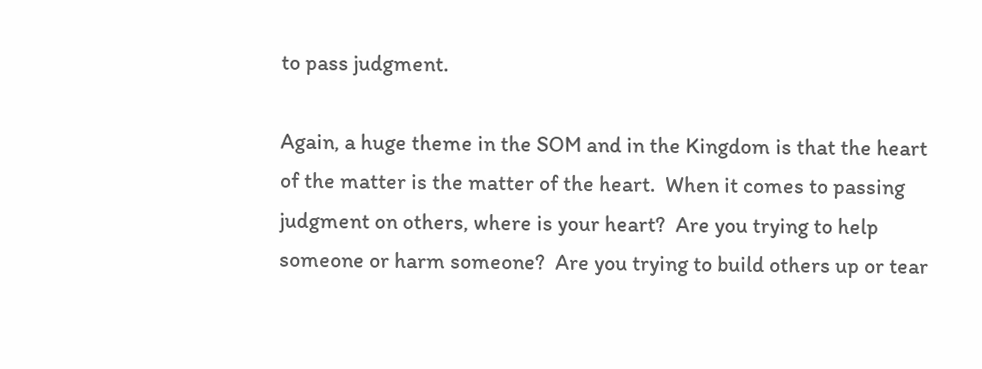to pass judgment.

Again, a huge theme in the SOM and in the Kingdom is that the heart of the matter is the matter of the heart.  When it comes to passing judgment on others, where is your heart?  Are you trying to help someone or harm someone?  Are you trying to build others up or tear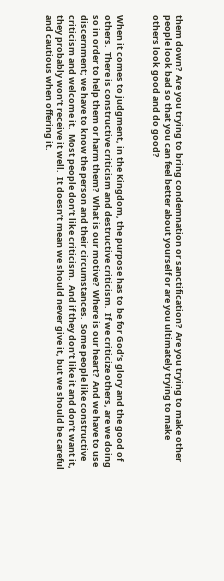them down?  Are you trying to bring condemnation or sanctification?  Are you trying to make other people look bad so that you can feel better about yourself or are you ultimately trying to make others look good and do good?


When it comes to judgment, in the Kingdom, the purpose has to be for God’s glory and the good of others.  There is constructive criticism and destructive criticism.  If we criticize others, are we doing so in order to help them or harm them?  What is our motive?  Where is our heart?  And we have to use discernment; we have to know the person and their circumstances.  Some people like constructive criticism and welcome it.  Most people don’t like criticism.  And if they don’t like it and don’t want it, they probably won’t receive it well.  It doesn’t mean we should never give it, but we should be careful and cautious when offering it.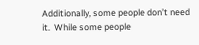Additionally, some people don’t need it.  While some people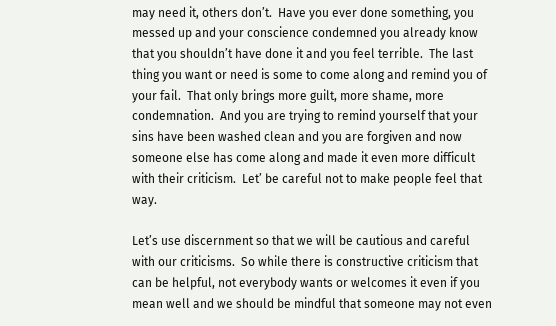may need it, others don’t.  Have you ever done something, you messed up and your conscience condemned you already know that you shouldn’t have done it and you feel terrible.  The last thing you want or need is some to come along and remind you of your fail.  That only brings more guilt, more shame, more condemnation.  And you are trying to remind yourself that your sins have been washed clean and you are forgiven and now someone else has come along and made it even more difficult with their criticism.  Let’ be careful not to make people feel that way.

Let’s use discernment so that we will be cautious and careful with our criticisms.  So while there is constructive criticism that can be helpful, not everybody wants or welcomes it even if you mean well and we should be mindful that someone may not even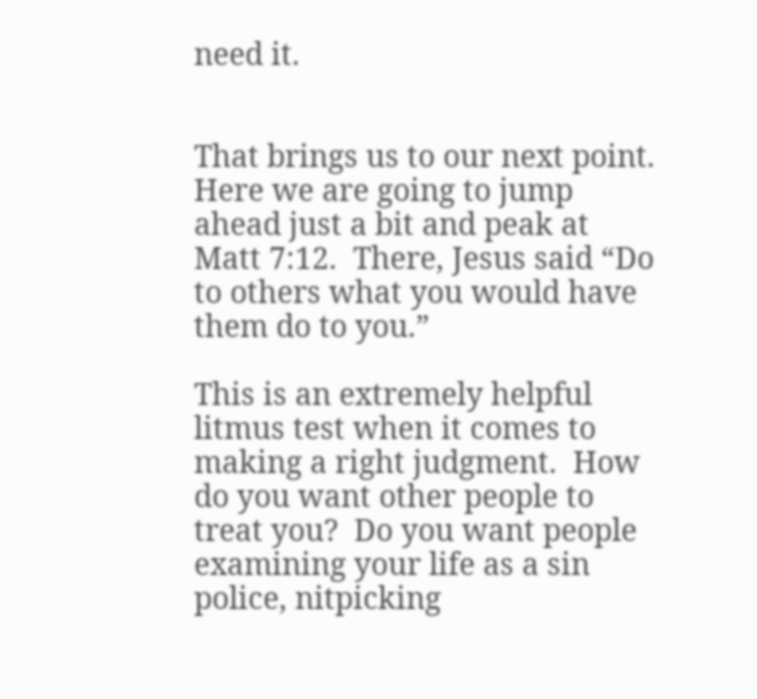need it.


That brings us to our next point.  Here we are going to jump ahead just a bit and peak at Matt 7:12.  There, Jesus said “Do to others what you would have them do to you.”

This is an extremely helpful litmus test when it comes to making a right judgment.  How do you want other people to treat you?  Do you want people examining your life as a sin police, nitpicking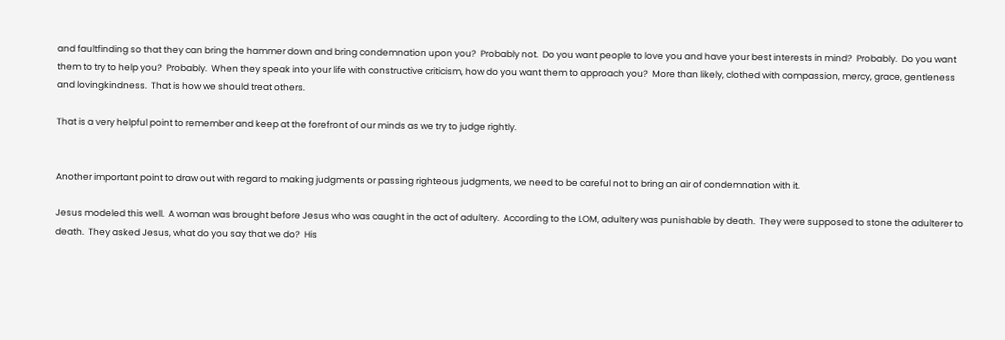and faultfinding so that they can bring the hammer down and bring condemnation upon you?  Probably not.  Do you want people to love you and have your best interests in mind?  Probably.  Do you want them to try to help you?  Probably.  When they speak into your life with constructive criticism, how do you want them to approach you?  More than likely, clothed with compassion, mercy, grace, gentleness and lovingkindness.  That is how we should treat others.

That is a very helpful point to remember and keep at the forefront of our minds as we try to judge rightly.


Another important point to draw out with regard to making judgments or passing righteous judgments, we need to be careful not to bring an air of condemnation with it.

Jesus modeled this well.  A woman was brought before Jesus who was caught in the act of adultery.  According to the LOM, adultery was punishable by death.  They were supposed to stone the adulterer to death.  They asked Jesus, what do you say that we do?  His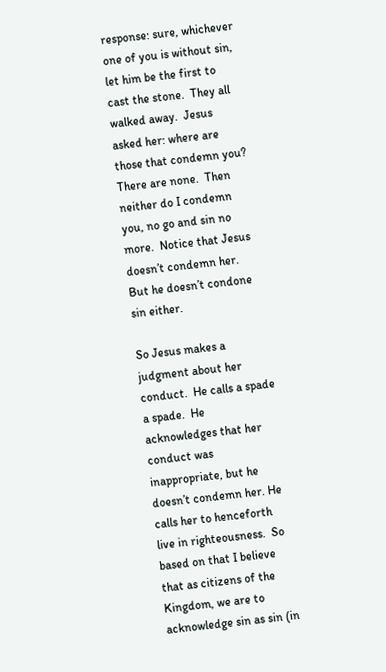response: sure, whichever one of you is without sin, let him be the first to cast the stone.  They all walked away.  Jesus asked her: where are those that condemn you?  There are none.  Then neither do I condemn you, no go and sin no more.  Notice that Jesus doesn’t condemn her.  But he doesn’t condone sin either.

So Jesus makes a judgment about her conduct.  He calls a spade a spade.  He acknowledges that her conduct was inappropriate, but he doesn’t condemn her. He calls her to henceforth live in righteousness.  So based on that I believe that as citizens of the Kingdom, we are to acknowledge sin as sin (in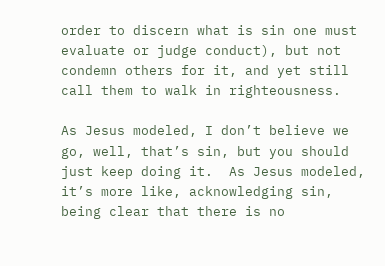order to discern what is sin one must evaluate or judge conduct), but not condemn others for it, and yet still call them to walk in righteousness.

As Jesus modeled, I don’t believe we go, well, that’s sin, but you should just keep doing it.  As Jesus modeled, it’s more like, acknowledging sin, being clear that there is no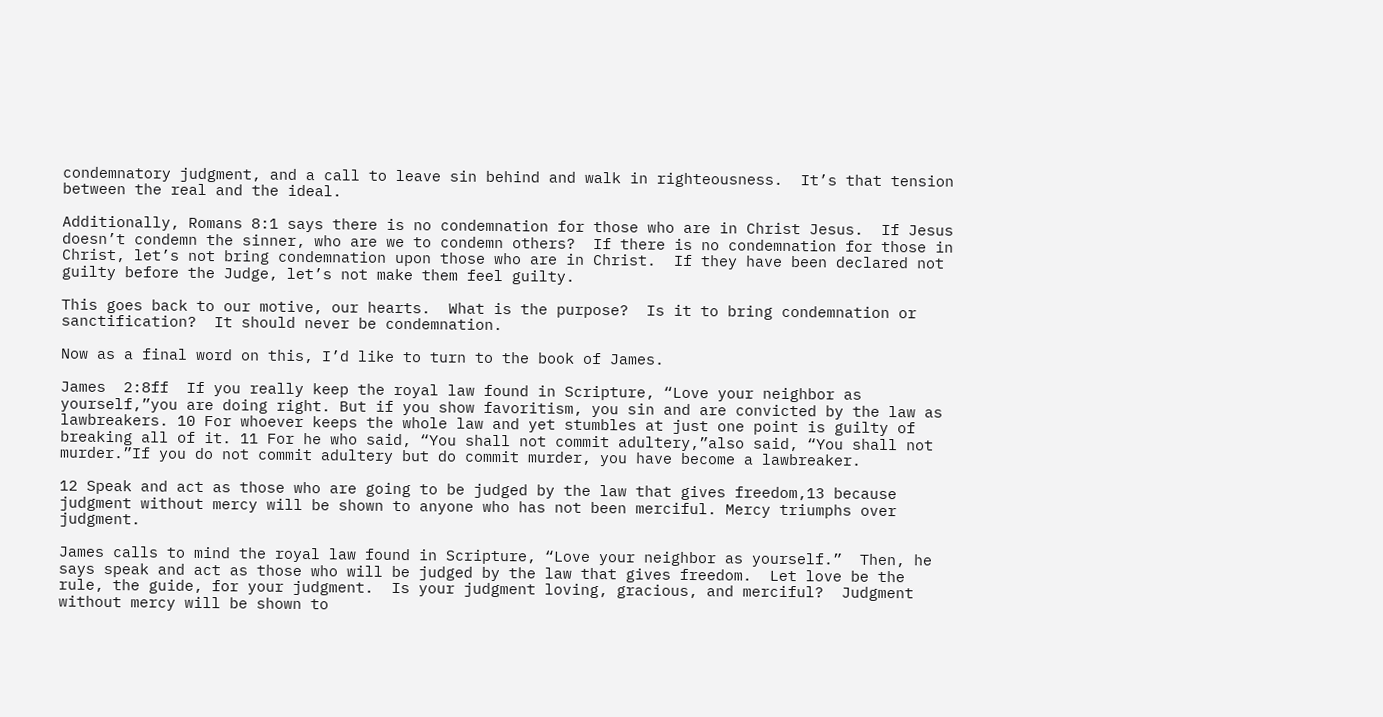condemnatory judgment, and a call to leave sin behind and walk in righteousness.  It’s that tension between the real and the ideal.

Additionally, Romans 8:1 says there is no condemnation for those who are in Christ Jesus.  If Jesus doesn’t condemn the sinner, who are we to condemn others?  If there is no condemnation for those in Christ, let’s not bring condemnation upon those who are in Christ.  If they have been declared not guilty before the Judge, let’s not make them feel guilty.

This goes back to our motive, our hearts.  What is the purpose?  Is it to bring condemnation or sanctification?  It should never be condemnation.

Now as a final word on this, I’d like to turn to the book of James.

James  2:8ff  If you really keep the royal law found in Scripture, “Love your neighbor as yourself,”you are doing right. But if you show favoritism, you sin and are convicted by the law as lawbreakers. 10 For whoever keeps the whole law and yet stumbles at just one point is guilty of breaking all of it. 11 For he who said, “You shall not commit adultery,”also said, “You shall not murder.”If you do not commit adultery but do commit murder, you have become a lawbreaker.

12 Speak and act as those who are going to be judged by the law that gives freedom,13 because judgment without mercy will be shown to anyone who has not been merciful. Mercy triumphs over judgment.

James calls to mind the royal law found in Scripture, “Love your neighbor as yourself.”  Then, he says speak and act as those who will be judged by the law that gives freedom.  Let love be the rule, the guide, for your judgment.  Is your judgment loving, gracious, and merciful?  Judgment without mercy will be shown to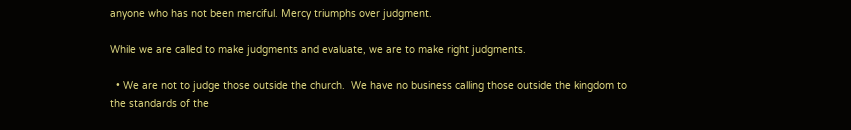anyone who has not been merciful. Mercy triumphs over judgment.

While we are called to make judgments and evaluate, we are to make right judgments.

  • We are not to judge those outside the church.  We have no business calling those outside the kingdom to the standards of the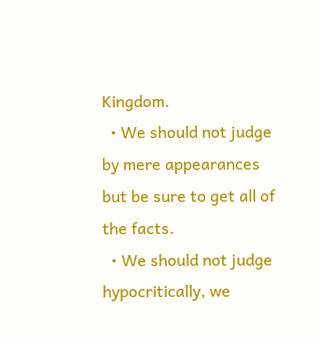Kingdom.
  • We should not judge by mere appearances but be sure to get all of the facts.
  • We should not judge hypocritically, we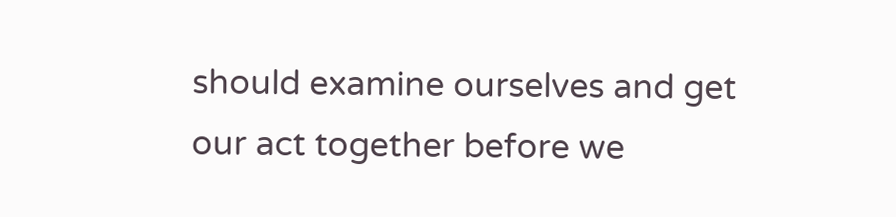should examine ourselves and get our act together before we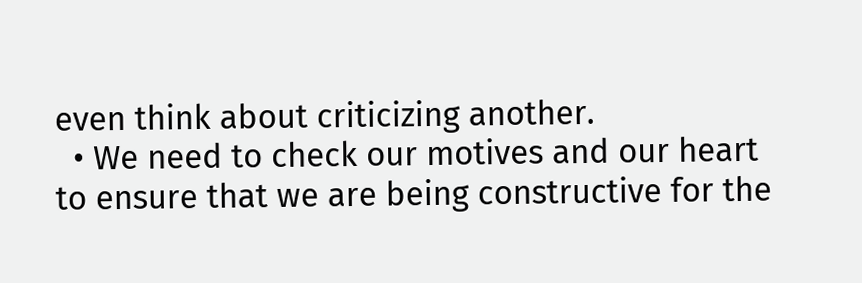even think about criticizing another.
  • We need to check our motives and our heart to ensure that we are being constructive for the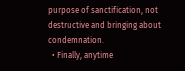purpose of sanctification, not destructive and bringing about condemnation.
  • Finally, anytime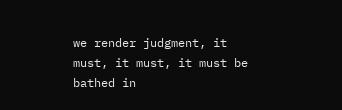we render judgment, it must, it must, it must be bathed in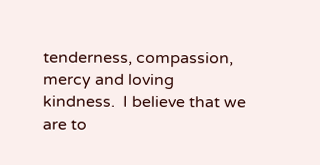tenderness, compassion, mercy and loving kindness.  I believe that we are to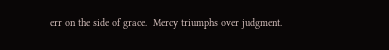err on the side of grace.  Mercy triumphs over judgment.